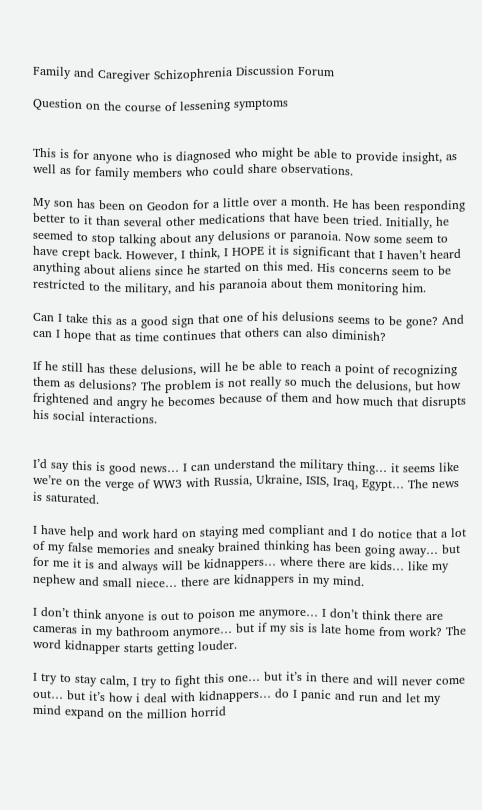Family and Caregiver Schizophrenia Discussion Forum

Question on the course of lessening symptoms


This is for anyone who is diagnosed who might be able to provide insight, as well as for family members who could share observations.

My son has been on Geodon for a little over a month. He has been responding better to it than several other medications that have been tried. Initially, he seemed to stop talking about any delusions or paranoia. Now some seem to have crept back. However, I think, I HOPE it is significant that I haven’t heard anything about aliens since he started on this med. His concerns seem to be restricted to the military, and his paranoia about them monitoring him.

Can I take this as a good sign that one of his delusions seems to be gone? And can I hope that as time continues that others can also diminish?

If he still has these delusions, will he be able to reach a point of recognizing them as delusions? The problem is not really so much the delusions, but how frightened and angry he becomes because of them and how much that disrupts his social interactions.


I’d say this is good news… I can understand the military thing… it seems like we’re on the verge of WW3 with Russia, Ukraine, ISIS, Iraq, Egypt… The news is saturated.

I have help and work hard on staying med compliant and I do notice that a lot of my false memories and sneaky brained thinking has been going away… but for me it is and always will be kidnappers… where there are kids… like my nephew and small niece… there are kidnappers in my mind.

I don’t think anyone is out to poison me anymore… I don’t think there are cameras in my bathroom anymore… but if my sis is late home from work? The word kidnapper starts getting louder.

I try to stay calm, I try to fight this one… but it’s in there and will never come out… but it’s how i deal with kidnappers… do I panic and run and let my mind expand on the million horrid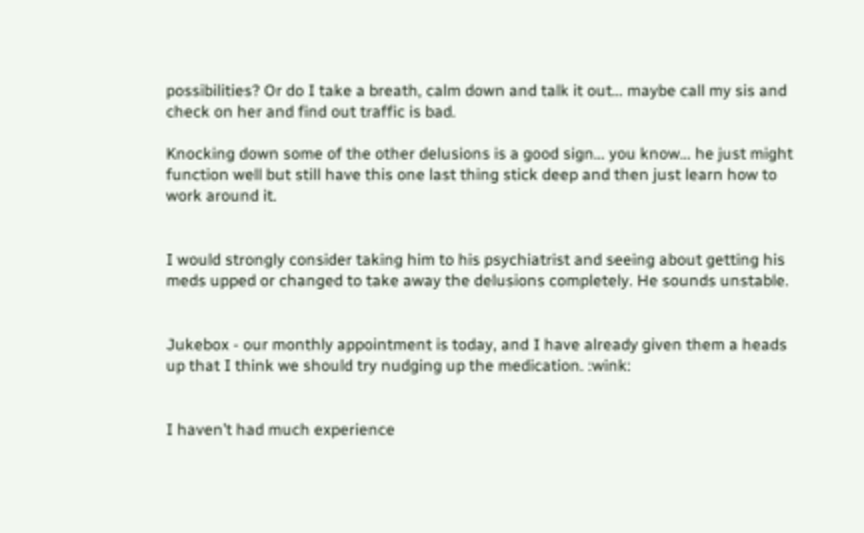possibilities? Or do I take a breath, calm down and talk it out… maybe call my sis and check on her and find out traffic is bad.

Knocking down some of the other delusions is a good sign… you know… he just might function well but still have this one last thing stick deep and then just learn how to work around it.


I would strongly consider taking him to his psychiatrist and seeing about getting his meds upped or changed to take away the delusions completely. He sounds unstable.


Jukebox - our monthly appointment is today, and I have already given them a heads up that I think we should try nudging up the medication. :wink:


I haven’t had much experience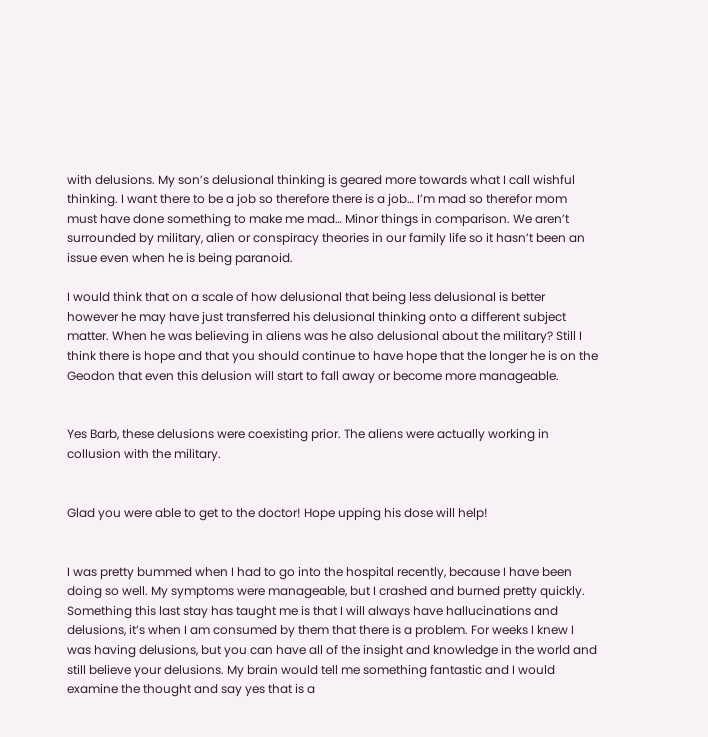with delusions. My son’s delusional thinking is geared more towards what I call wishful thinking. I want there to be a job so therefore there is a job… I’m mad so therefor mom must have done something to make me mad… Minor things in comparison. We aren’t surrounded by military, alien or conspiracy theories in our family life so it hasn’t been an issue even when he is being paranoid.

I would think that on a scale of how delusional that being less delusional is better however he may have just transferred his delusional thinking onto a different subject matter. When he was believing in aliens was he also delusional about the military? Still I think there is hope and that you should continue to have hope that the longer he is on the Geodon that even this delusion will start to fall away or become more manageable.


Yes Barb, these delusions were coexisting prior. The aliens were actually working in collusion with the military.


Glad you were able to get to the doctor! Hope upping his dose will help!


I was pretty bummed when I had to go into the hospital recently, because I have been doing so well. My symptoms were manageable, but I crashed and burned pretty quickly. Something this last stay has taught me is that I will always have hallucinations and delusions, it’s when I am consumed by them that there is a problem. For weeks I knew I was having delusions, but you can have all of the insight and knowledge in the world and still believe your delusions. My brain would tell me something fantastic and I would examine the thought and say yes that is a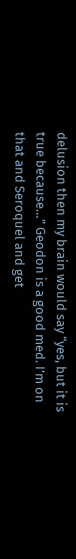delusion then my brain would say “yes, but it is true because…” Geodon is a good med. I’m on that and Seroquel and get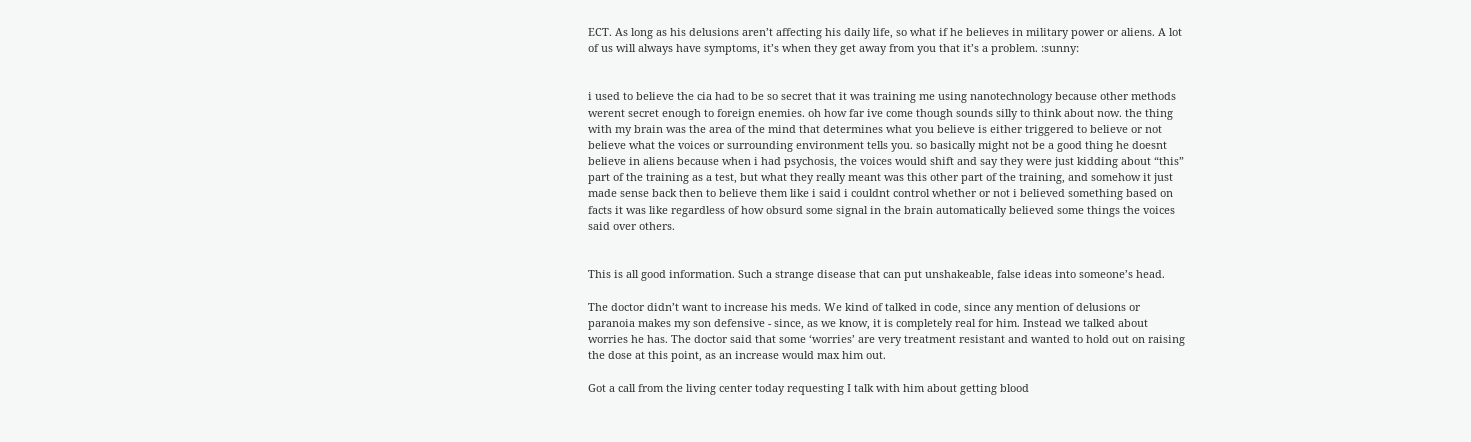ECT. As long as his delusions aren’t affecting his daily life, so what if he believes in military power or aliens. A lot of us will always have symptoms, it’s when they get away from you that it’s a problem. :sunny:


i used to believe the cia had to be so secret that it was training me using nanotechnology because other methods werent secret enough to foreign enemies. oh how far ive come though sounds silly to think about now. the thing with my brain was the area of the mind that determines what you believe is either triggered to believe or not believe what the voices or surrounding environment tells you. so basically might not be a good thing he doesnt believe in aliens because when i had psychosis, the voices would shift and say they were just kidding about “this” part of the training as a test, but what they really meant was this other part of the training, and somehow it just made sense back then to believe them like i said i couldnt control whether or not i believed something based on facts it was like regardless of how obsurd some signal in the brain automatically believed some things the voices said over others.


This is all good information. Such a strange disease that can put unshakeable, false ideas into someone’s head.

The doctor didn’t want to increase his meds. We kind of talked in code, since any mention of delusions or paranoia makes my son defensive - since, as we know, it is completely real for him. Instead we talked about worries he has. The doctor said that some ‘worries’ are very treatment resistant and wanted to hold out on raising the dose at this point, as an increase would max him out.

Got a call from the living center today requesting I talk with him about getting blood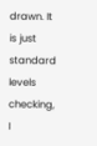drawn. It is just standard levels checking, I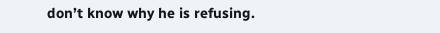don’t know why he is refusing.